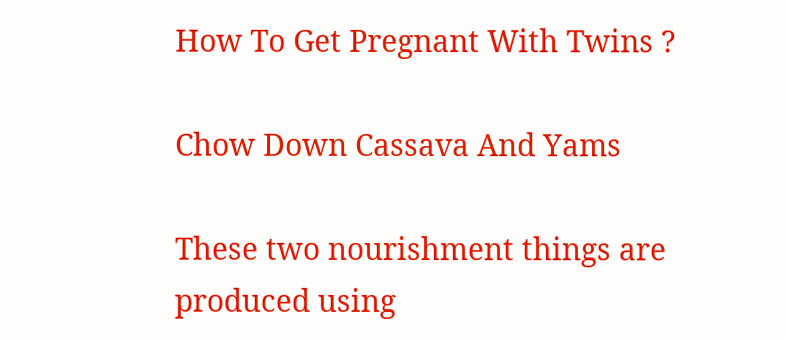How To Get Pregnant With Twins ?

Chow Down Cassava And Yams

These two nourishment things are produced using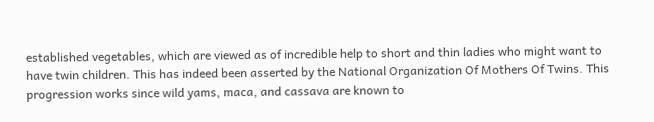established vegetables, which are viewed as of incredible help to short and thin ladies who might want to have twin children. This has indeed been asserted by the National Organization Of Mothers Of Twins. This progression works since wild yams, maca, and cassava are known to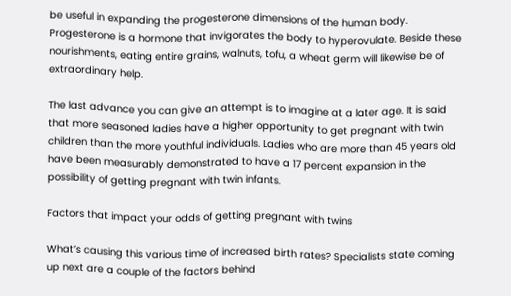be useful in expanding the progesterone dimensions of the human body. Progesterone is a hormone that invigorates the body to hyperovulate. Beside these nourishments, eating entire grains, walnuts, tofu, a wheat germ will likewise be of extraordinary help.

The last advance you can give an attempt is to imagine at a later age. It is said that more seasoned ladies have a higher opportunity to get pregnant with twin children than the more youthful individuals. Ladies who are more than 45 years old have been measurably demonstrated to have a 17 percent expansion in the possibility of getting pregnant with twin infants.

Factors that impact your odds of getting pregnant with twins

What’s causing this various time of increased birth rates? Specialists state coming up next are a couple of the factors behind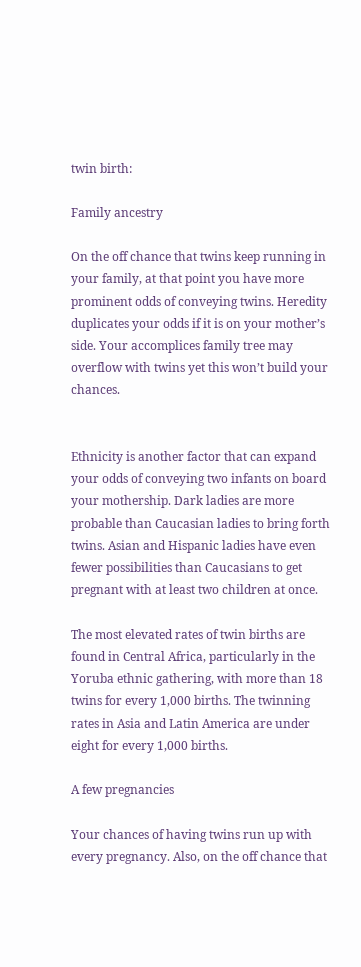twin birth:

Family ancestry

On the off chance that twins keep running in your family, at that point you have more prominent odds of conveying twins. Heredity duplicates your odds if it is on your mother’s side. Your accomplices family tree may overflow with twins yet this won’t build your chances.


Ethnicity is another factor that can expand your odds of conveying two infants on board your mothership. Dark ladies are more probable than Caucasian ladies to bring forth twins. Asian and Hispanic ladies have even fewer possibilities than Caucasians to get pregnant with at least two children at once.

The most elevated rates of twin births are found in Central Africa, particularly in the Yoruba ethnic gathering, with more than 18 twins for every 1,000 births. The twinning rates in Asia and Latin America are under eight for every 1,000 births.

A few pregnancies

Your chances of having twins run up with every pregnancy. Also, on the off chance that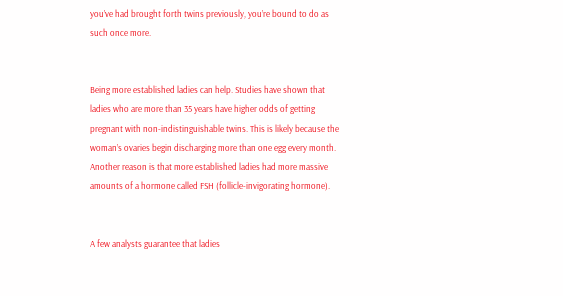you’ve had brought forth twins previously, you’re bound to do as such once more.


Being more established ladies can help. Studies have shown that ladies who are more than 35 years have higher odds of getting pregnant with non-indistinguishable twins. This is likely because the woman’s ovaries begin discharging more than one egg every month. Another reason is that more established ladies had more massive amounts of a hormone called FSH (follicle-invigorating hormone).


A few analysts guarantee that ladies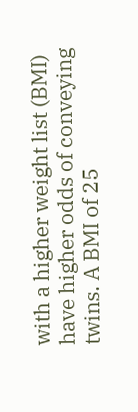with a higher weight list (BMI) have higher odds of conveying twins. A BMI of 25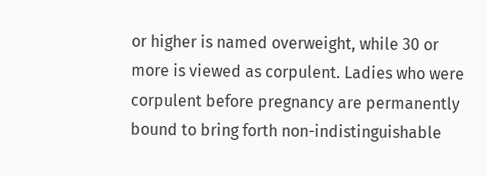or higher is named overweight, while 30 or more is viewed as corpulent. Ladies who were corpulent before pregnancy are permanently bound to bring forth non-indistinguishable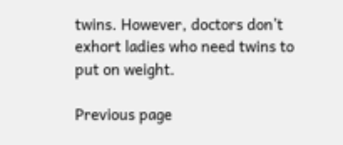twins. However, doctors don’t exhort ladies who need twins to put on weight.

Previous page